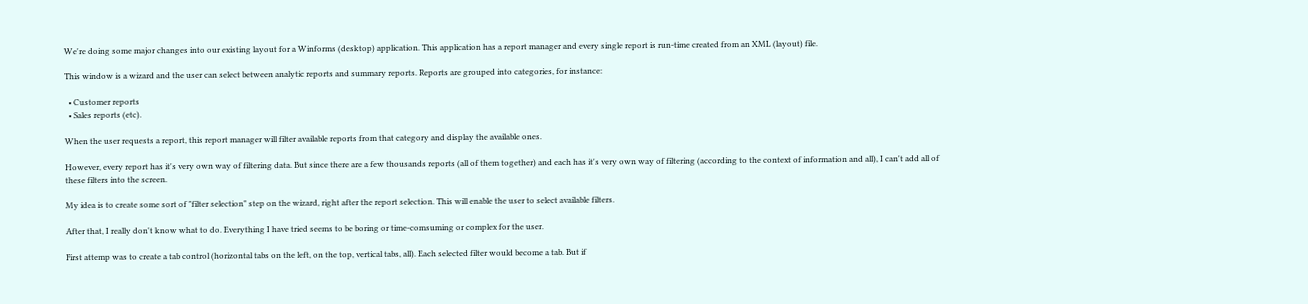We're doing some major changes into our existing layout for a Winforms (desktop) application. This application has a report manager and every single report is run-time created from an XML (layout) file.

This window is a wizard and the user can select between analytic reports and summary reports. Reports are grouped into categories, for instance:

  • Customer reports
  • Sales reports (etc).

When the user requests a report, this report manager will filter available reports from that category and display the available ones.

However, every report has it's very own way of filtering data. But since there are a few thousands reports (all of them together) and each has it's very own way of filtering (according to the context of information and all), I can't add all of these filters into the screen.

My idea is to create some sort of "filter selection" step on the wizard, right after the report selection. This will enable the user to select available filters.

After that, I really don't know what to do. Everything I have tried seems to be boring or time-comsuming or complex for the user.

First attemp was to create a tab control (horizontal tabs on the left, on the top, vertical tabs, all). Each selected filter would become a tab. But if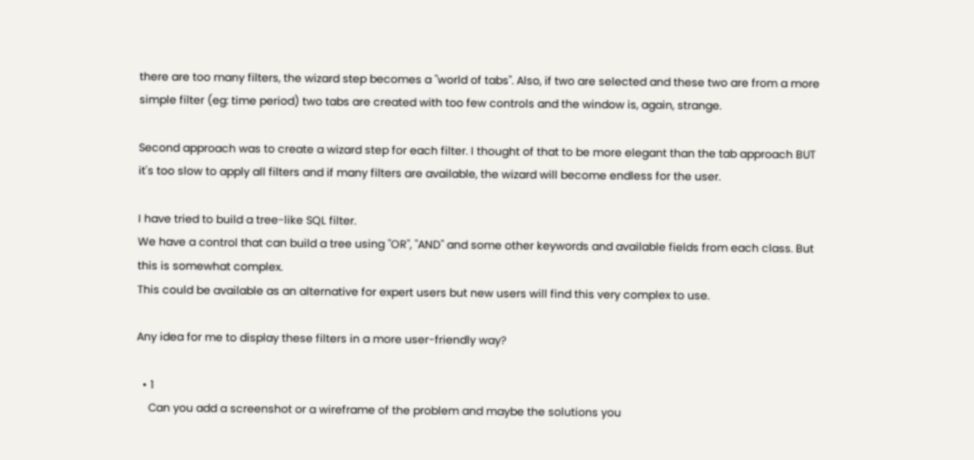there are too many filters, the wizard step becomes a "world of tabs". Also, if two are selected and these two are from a more simple filter (eg: time period) two tabs are created with too few controls and the window is, again, strange.

Second approach was to create a wizard step for each filter. I thought of that to be more elegant than the tab approach BUT it's too slow to apply all filters and if many filters are available, the wizard will become endless for the user.

I have tried to build a tree-like SQL filter.
We have a control that can build a tree using "OR", "AND" and some other keywords and available fields from each class. But this is somewhat complex.
This could be available as an alternative for expert users but new users will find this very complex to use.

Any idea for me to display these filters in a more user-friendly way?

  • 1
    Can you add a screenshot or a wireframe of the problem and maybe the solutions you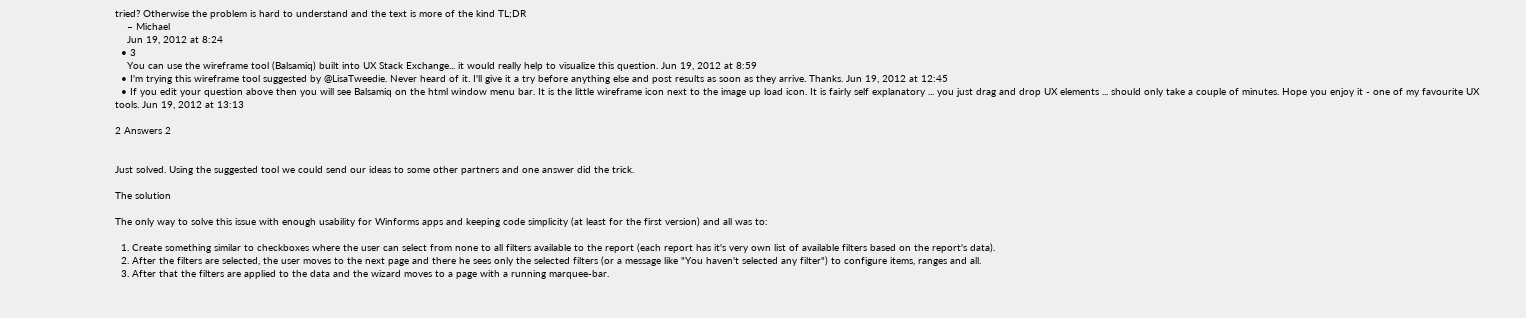tried? Otherwise the problem is hard to understand and the text is more of the kind TL;DR
    – Michael
    Jun 19, 2012 at 8:24
  • 3
    You can use the wireframe tool (Balsamiq) built into UX Stack Exchange... it would really help to visualize this question. Jun 19, 2012 at 8:59
  • I'm trying this wireframe tool suggested by @LisaTweedie. Never heard of it. I'll give it a try before anything else and post results as soon as they arrive. Thanks. Jun 19, 2012 at 12:45
  • If you edit your question above then you will see Balsamiq on the html window menu bar. It is the little wireframe icon next to the image up load icon. It is fairly self explanatory ... you just drag and drop UX elements ... should only take a couple of minutes. Hope you enjoy it - one of my favourite UX tools. Jun 19, 2012 at 13:13

2 Answers 2


Just solved. Using the suggested tool we could send our ideas to some other partners and one answer did the trick.

The solution

The only way to solve this issue with enough usability for Winforms apps and keeping code simplicity (at least for the first version) and all was to:

  1. Create something similar to checkboxes where the user can select from none to all filters available to the report (each report has it's very own list of available filters based on the report's data).
  2. After the filters are selected, the user moves to the next page and there he sees only the selected filters (or a message like "You haven't selected any filter") to configure items, ranges and all.
  3. After that the filters are applied to the data and the wizard moves to a page with a running marquee-bar.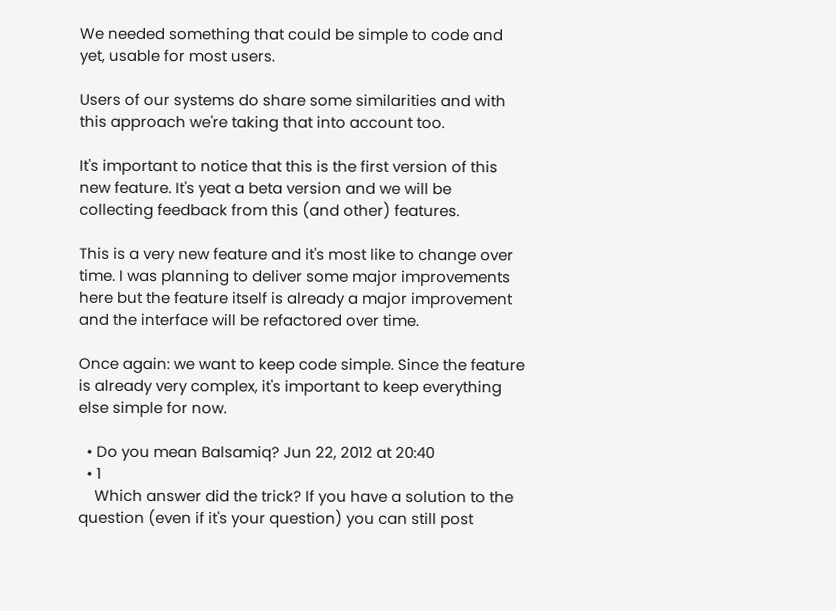We needed something that could be simple to code and yet, usable for most users.

Users of our systems do share some similarities and with this approach we're taking that into account too.

It's important to notice that this is the first version of this new feature. It's yeat a beta version and we will be collecting feedback from this (and other) features.

This is a very new feature and it's most like to change over time. I was planning to deliver some major improvements here but the feature itself is already a major improvement and the interface will be refactored over time.

Once again: we want to keep code simple. Since the feature is already very complex, it's important to keep everything else simple for now.

  • Do you mean Balsamiq? Jun 22, 2012 at 20:40
  • 1
    Which answer did the trick? If you have a solution to the question (even if it's your question) you can still post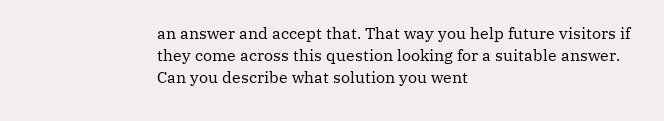an answer and accept that. That way you help future visitors if they come across this question looking for a suitable answer. Can you describe what solution you went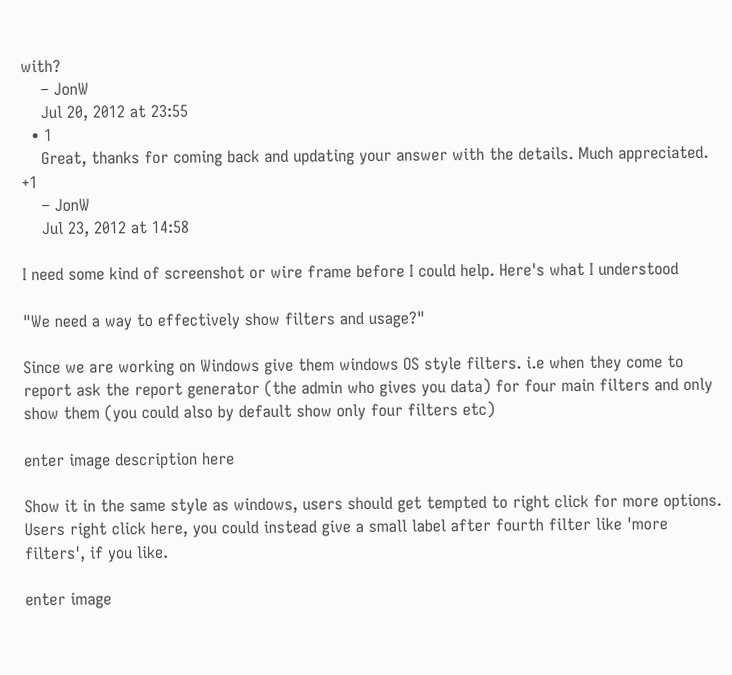with?
    – JonW
    Jul 20, 2012 at 23:55
  • 1
    Great, thanks for coming back and updating your answer with the details. Much appreciated. +1
    – JonW
    Jul 23, 2012 at 14:58

I need some kind of screenshot or wire frame before I could help. Here's what I understood

"We need a way to effectively show filters and usage?"

Since we are working on Windows give them windows OS style filters. i.e when they come to report ask the report generator (the admin who gives you data) for four main filters and only show them (you could also by default show only four filters etc)

enter image description here

Show it in the same style as windows, users should get tempted to right click for more options. Users right click here, you could instead give a small label after fourth filter like 'more filters', if you like.

enter image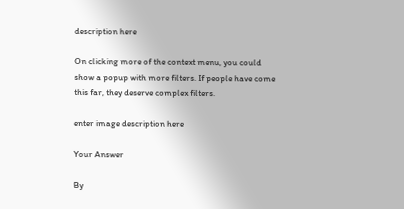description here

On clicking more of the context menu, you could show a popup with more filters. If people have come this far, they deserve complex filters.

enter image description here

Your Answer

By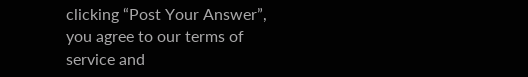clicking “Post Your Answer”, you agree to our terms of service and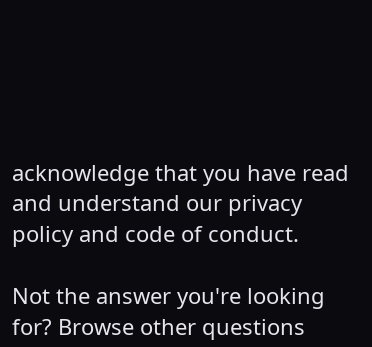acknowledge that you have read and understand our privacy policy and code of conduct.

Not the answer you're looking for? Browse other questions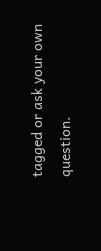tagged or ask your own question.